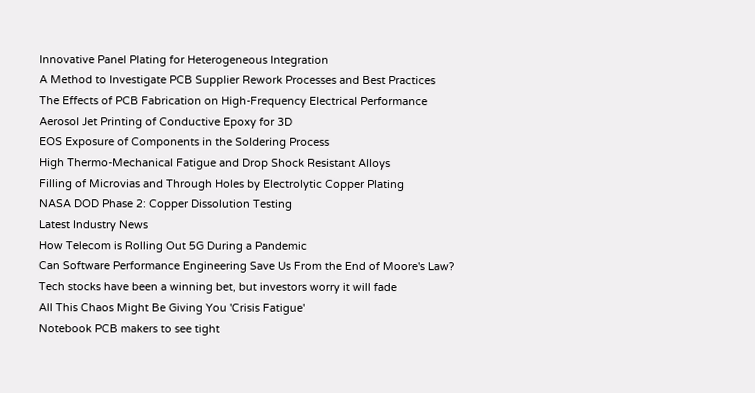Innovative Panel Plating for Heterogeneous Integration
A Method to Investigate PCB Supplier Rework Processes and Best Practices
The Effects of PCB Fabrication on High-Frequency Electrical Performance
Aerosol Jet Printing of Conductive Epoxy for 3D
EOS Exposure of Components in the Soldering Process
High Thermo-Mechanical Fatigue and Drop Shock Resistant Alloys
Filling of Microvias and Through Holes by Electrolytic Copper Plating
NASA DOD Phase 2: Copper Dissolution Testing
Latest Industry News
How Telecom is Rolling Out 5G During a Pandemic
Can Software Performance Engineering Save Us From the End of Moore's Law?
Tech stocks have been a winning bet, but investors worry it will fade
All This Chaos Might Be Giving You 'Crisis Fatigue'
Notebook PCB makers to see tight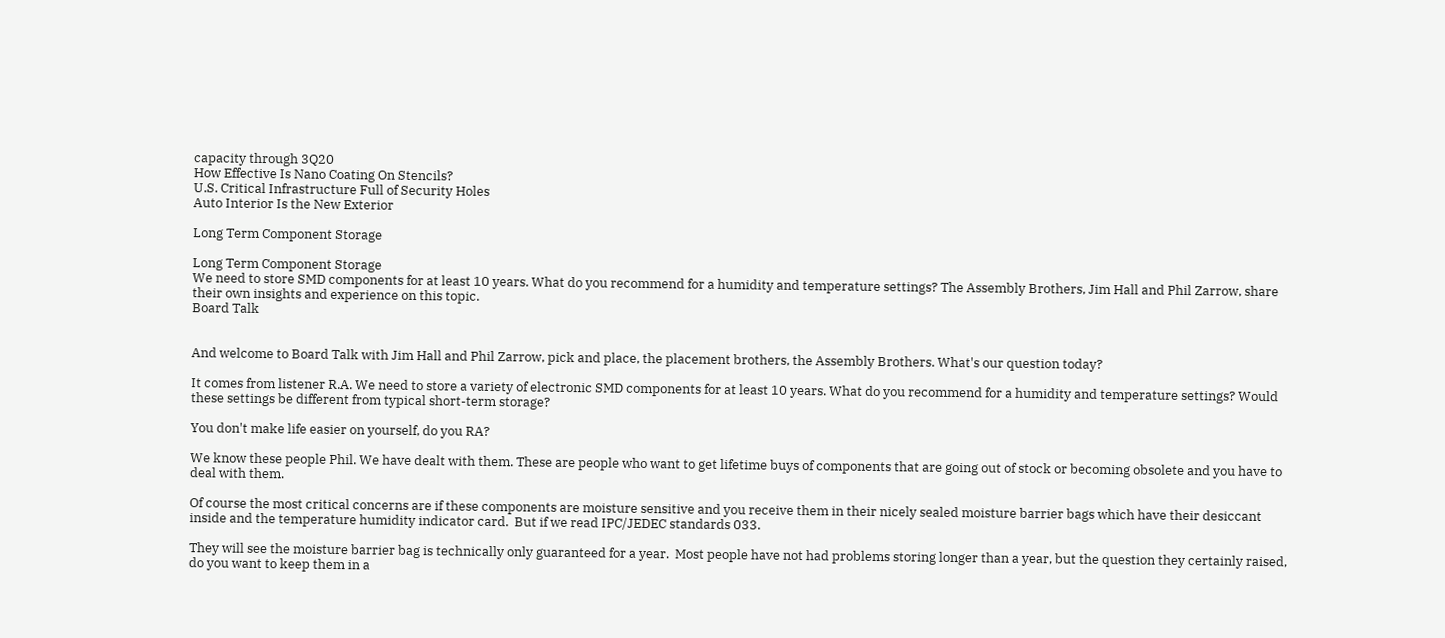capacity through 3Q20
How Effective Is Nano Coating On Stencils?
U.S. Critical Infrastructure Full of Security Holes
Auto Interior Is the New Exterior

Long Term Component Storage

Long Term Component Storage
We need to store SMD components for at least 10 years. What do you recommend for a humidity and temperature settings? The Assembly Brothers, Jim Hall and Phil Zarrow, share their own insights and experience on this topic.
Board Talk


And welcome to Board Talk with Jim Hall and Phil Zarrow, pick and place, the placement brothers, the Assembly Brothers. What's our question today?

It comes from listener R.A. We need to store a variety of electronic SMD components for at least 10 years. What do you recommend for a humidity and temperature settings? Would these settings be different from typical short-term storage?

You don't make life easier on yourself, do you RA?

We know these people Phil. We have dealt with them. These are people who want to get lifetime buys of components that are going out of stock or becoming obsolete and you have to deal with them.

Of course the most critical concerns are if these components are moisture sensitive and you receive them in their nicely sealed moisture barrier bags which have their desiccant inside and the temperature humidity indicator card.  But if we read IPC/JEDEC standards 033.

They will see the moisture barrier bag is technically only guaranteed for a year.  Most people have not had problems storing longer than a year, but the question they certainly raised, do you want to keep them in a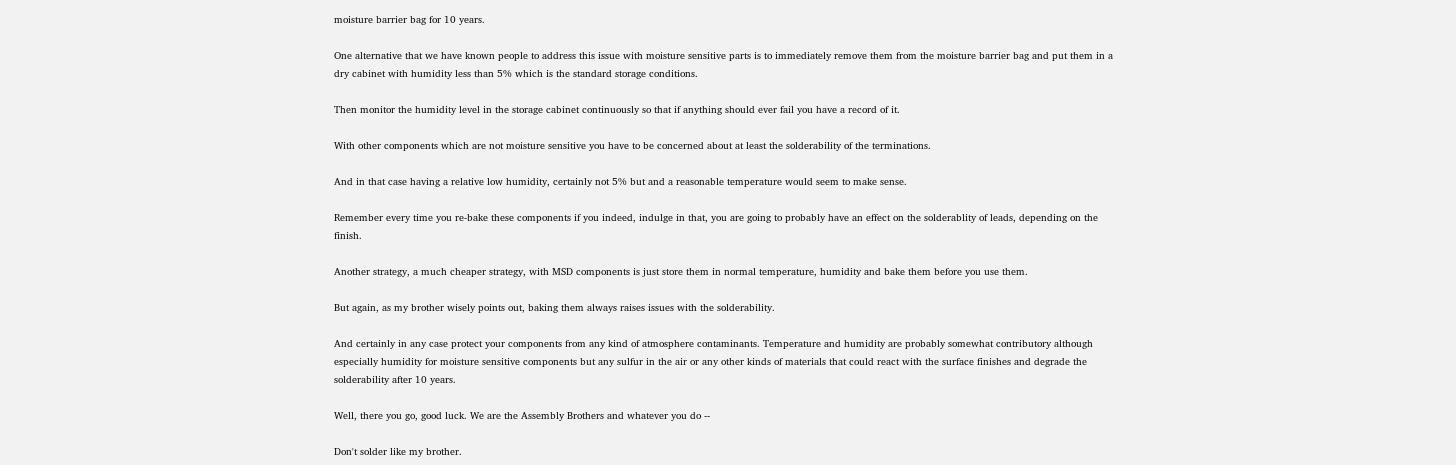moisture barrier bag for 10 years.

One alternative that we have known people to address this issue with moisture sensitive parts is to immediately remove them from the moisture barrier bag and put them in a dry cabinet with humidity less than 5% which is the standard storage conditions.

Then monitor the humidity level in the storage cabinet continuously so that if anything should ever fail you have a record of it.

With other components which are not moisture sensitive you have to be concerned about at least the solderability of the terminations.

And in that case having a relative low humidity, certainly not 5% but and a reasonable temperature would seem to make sense.

Remember every time you re-bake these components if you indeed, indulge in that, you are going to probably have an effect on the solderablity of leads, depending on the finish.

Another strategy, a much cheaper strategy, with MSD components is just store them in normal temperature, humidity and bake them before you use them.

But again, as my brother wisely points out, baking them always raises issues with the solderability.

And certainly in any case protect your components from any kind of atmosphere contaminants. Temperature and humidity are probably somewhat contributory although especially humidity for moisture sensitive components but any sulfur in the air or any other kinds of materials that could react with the surface finishes and degrade the solderability after 10 years.

Well, there you go, good luck. We are the Assembly Brothers and whatever you do --

Don't solder like my brother.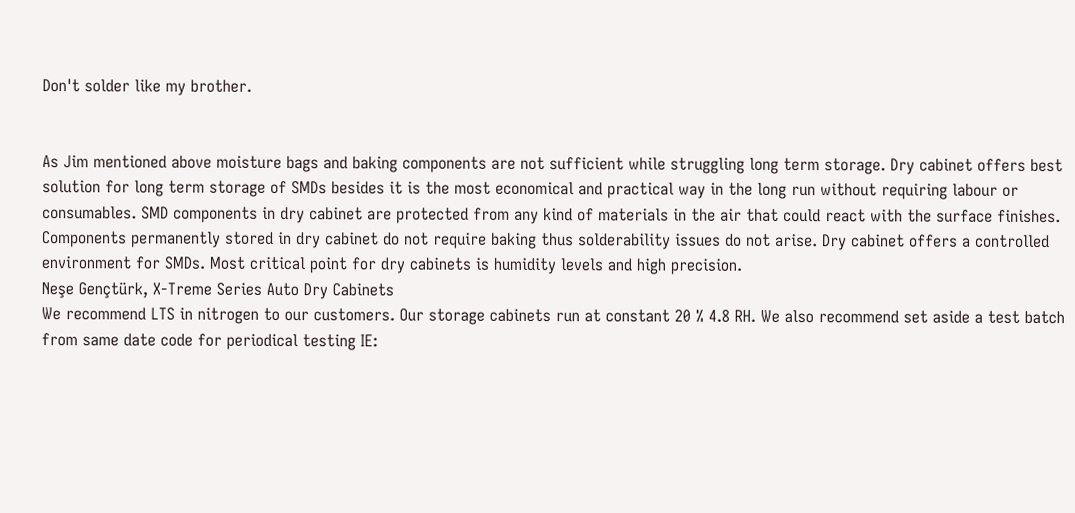Don't solder like my brother.


As Jim mentioned above moisture bags and baking components are not sufficient while struggling long term storage. Dry cabinet offers best solution for long term storage of SMDs besides it is the most economical and practical way in the long run without requiring labour or consumables. SMD components in dry cabinet are protected from any kind of materials in the air that could react with the surface finishes. Components permanently stored in dry cabinet do not require baking thus solderability issues do not arise. Dry cabinet offers a controlled environment for SMDs. Most critical point for dry cabinets is humidity levels and high precision.
Neşe Gençtürk, X-Treme Series Auto Dry Cabinets
We recommend LTS in nitrogen to our customers. Our storage cabinets run at constant 20 % 4.8 RH. We also recommend set aside a test batch from same date code for periodical testing IE: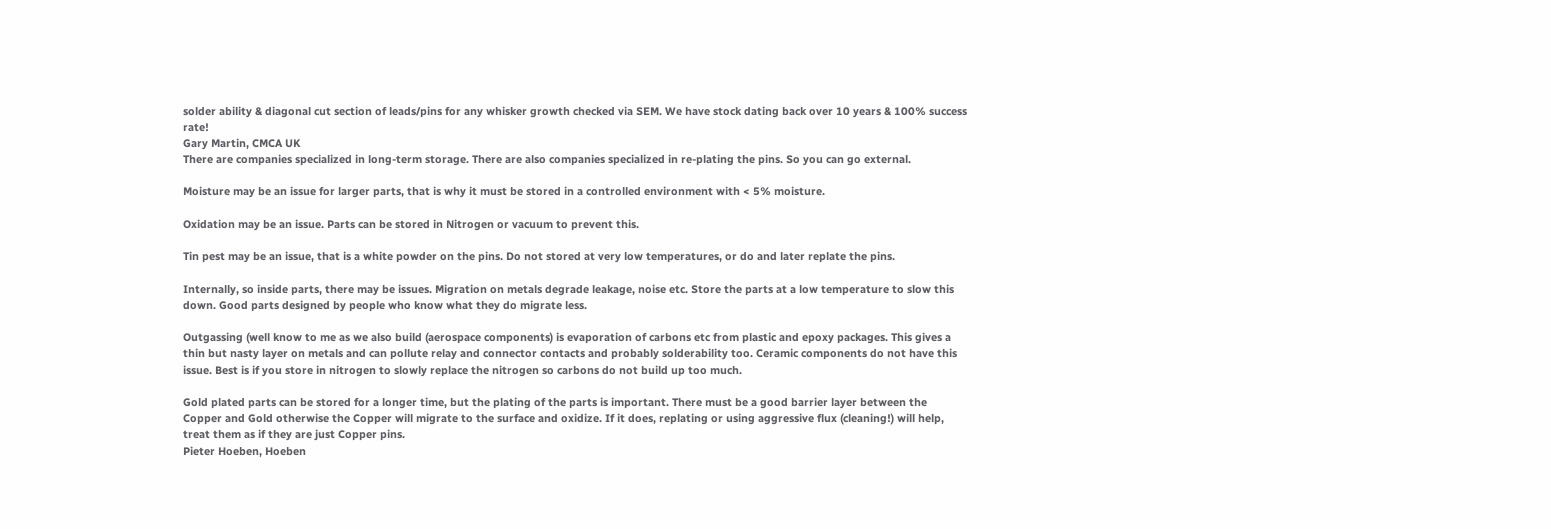solder ability & diagonal cut section of leads/pins for any whisker growth checked via SEM. We have stock dating back over 10 years & 100% success rate!
Gary Martin, CMCA UK
There are companies specialized in long-term storage. There are also companies specialized in re-plating the pins. So you can go external.

Moisture may be an issue for larger parts, that is why it must be stored in a controlled environment with < 5% moisture.

Oxidation may be an issue. Parts can be stored in Nitrogen or vacuum to prevent this.

Tin pest may be an issue, that is a white powder on the pins. Do not stored at very low temperatures, or do and later replate the pins.

Internally, so inside parts, there may be issues. Migration on metals degrade leakage, noise etc. Store the parts at a low temperature to slow this down. Good parts designed by people who know what they do migrate less.

Outgassing (well know to me as we also build (aerospace components) is evaporation of carbons etc from plastic and epoxy packages. This gives a thin but nasty layer on metals and can pollute relay and connector contacts and probably solderability too. Ceramic components do not have this issue. Best is if you store in nitrogen to slowly replace the nitrogen so carbons do not build up too much.

Gold plated parts can be stored for a longer time, but the plating of the parts is important. There must be a good barrier layer between the Copper and Gold otherwise the Copper will migrate to the surface and oxidize. If it does, replating or using aggressive flux (cleaning!) will help, treat them as if they are just Copper pins.
Pieter Hoeben, Hoeben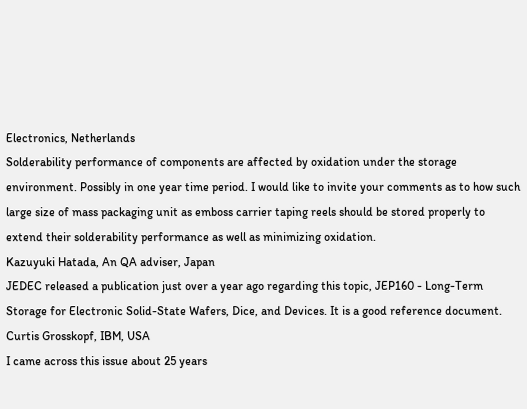Electronics, Netherlands
Solderability performance of components are affected by oxidation under the storage environment. Possibly in one year time period. I would like to invite your comments as to how such large size of mass packaging unit as emboss carrier taping reels should be stored properly to extend their solderability performance as well as minimizing oxidation.
Kazuyuki Hatada, An QA adviser, Japan
JEDEC released a publication just over a year ago regarding this topic, JEP160 - Long-Term Storage for Electronic Solid-State Wafers, Dice, and Devices. It is a good reference document.
Curtis Grosskopf, IBM, USA
I came across this issue about 25 years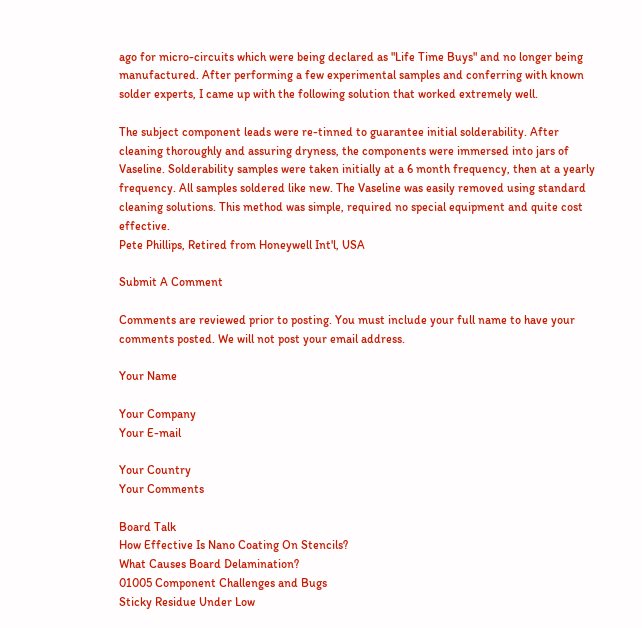ago for micro-circuits which were being declared as "Life Time Buys" and no longer being manufactured. After performing a few experimental samples and conferring with known solder experts, I came up with the following solution that worked extremely well.

The subject component leads were re-tinned to guarantee initial solderability. After cleaning thoroughly and assuring dryness, the components were immersed into jars of Vaseline. Solderability samples were taken initially at a 6 month frequency, then at a yearly frequency. All samples soldered like new. The Vaseline was easily removed using standard cleaning solutions. This method was simple, required no special equipment and quite cost effective.
Pete Phillips, Retired from Honeywell Int'l, USA

Submit A Comment

Comments are reviewed prior to posting. You must include your full name to have your comments posted. We will not post your email address.

Your Name

Your Company
Your E-mail

Your Country
Your Comments

Board Talk
How Effective Is Nano Coating On Stencils?
What Causes Board Delamination?
01005 Component Challenges and Bugs
Sticky Residue Under Low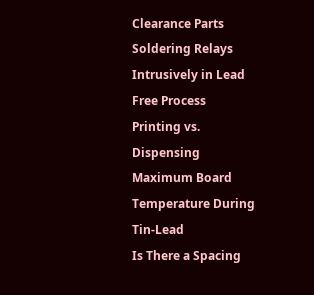Clearance Parts
Soldering Relays Intrusively in Lead Free Process
Printing vs. Dispensing
Maximum Board Temperature During Tin-Lead
Is There a Spacing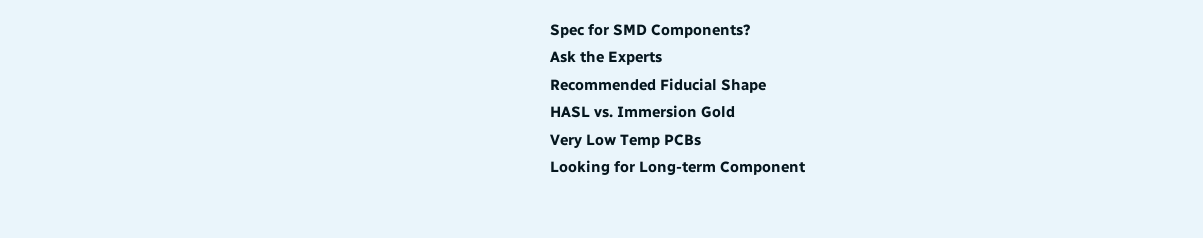Spec for SMD Components?
Ask the Experts
Recommended Fiducial Shape
HASL vs. Immersion Gold
Very Low Temp PCBs
Looking for Long-term Component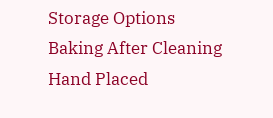Storage Options
Baking After Cleaning Hand Placed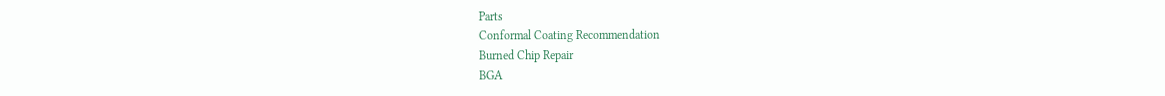Parts
Conformal Coating Recommendation
Burned Chip Repair
BGA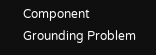Component Grounding Problem